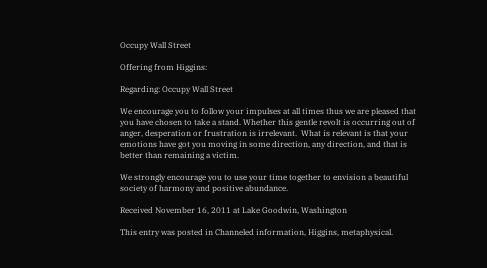Occupy Wall Street

Offering from Higgins:

Regarding: Occupy Wall Street

We encourage you to follow your impulses at all times thus we are pleased that you have chosen to take a stand. Whether this gentle revolt is occurring out of anger, desperation or frustration is irrelevant.  What is relevant is that your emotions have got you moving in some direction, any direction, and that is better than remaining a victim.

We strongly encourage you to use your time together to envision a beautiful society of harmony and positive abundance.

Received November 16, 2011 at Lake Goodwin, Washington

This entry was posted in Channeled information, Higgins, metaphysical.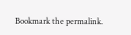Bookmark the permalink.